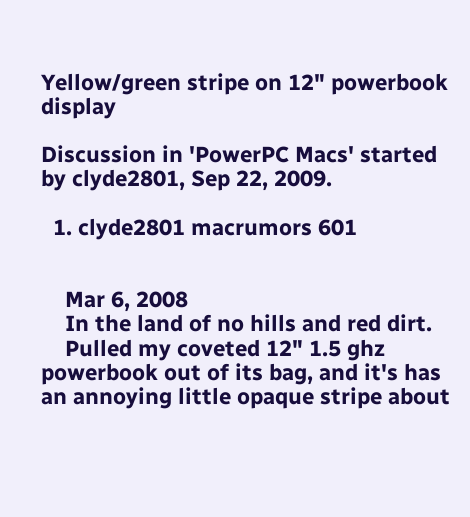Yellow/green stripe on 12" powerbook display

Discussion in 'PowerPC Macs' started by clyde2801, Sep 22, 2009.

  1. clyde2801 macrumors 601


    Mar 6, 2008
    In the land of no hills and red dirt.
    Pulled my coveted 12" 1.5 ghz powerbook out of its bag, and it's has an annoying little opaque stripe about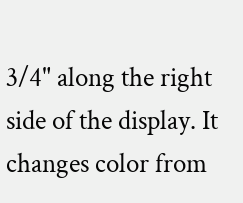3/4" along the right side of the display. It changes color from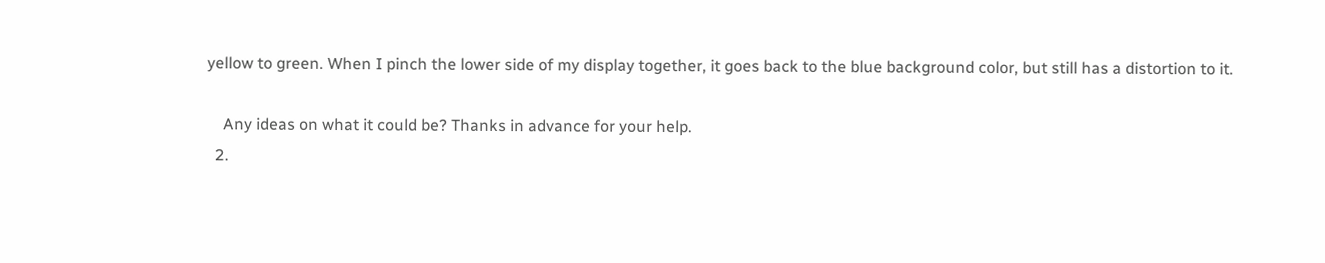yellow to green. When I pinch the lower side of my display together, it goes back to the blue background color, but still has a distortion to it.

    Any ideas on what it could be? Thanks in advance for your help.
  2.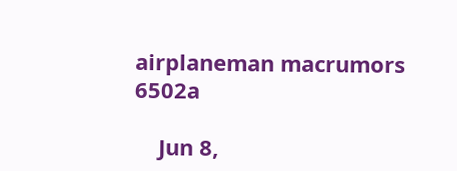airplaneman macrumors 6502a

    Jun 8,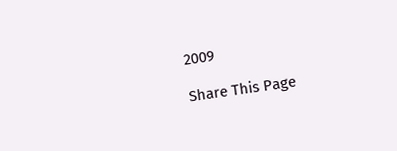2009

Share This Page